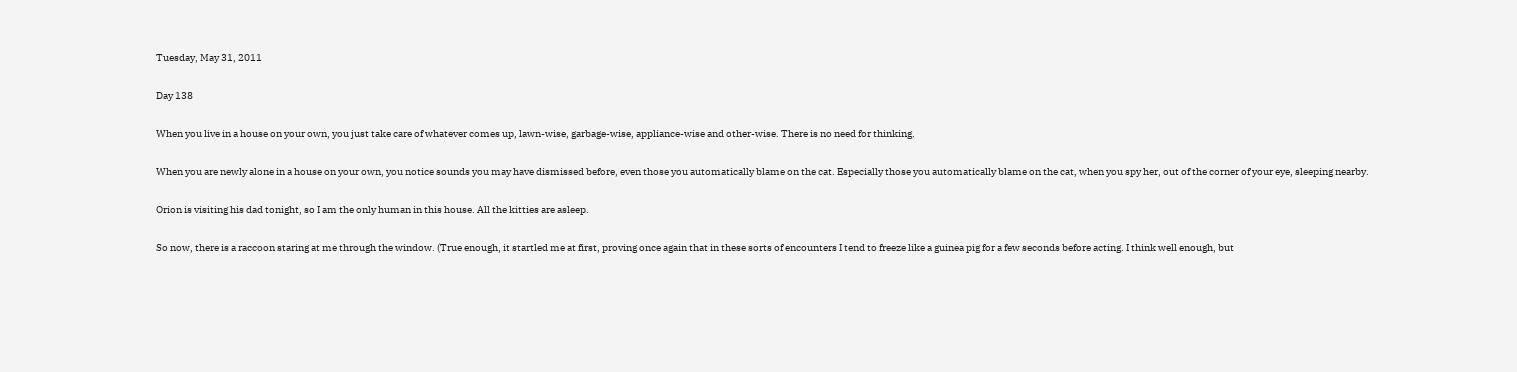Tuesday, May 31, 2011

Day 138

When you live in a house on your own, you just take care of whatever comes up, lawn-wise, garbage-wise, appliance-wise and other-wise. There is no need for thinking.

When you are newly alone in a house on your own, you notice sounds you may have dismissed before, even those you automatically blame on the cat. Especially those you automatically blame on the cat, when you spy her, out of the corner of your eye, sleeping nearby.

Orion is visiting his dad tonight, so I am the only human in this house. All the kitties are asleep.

So now, there is a raccoon staring at me through the window. (True enough, it startled me at first, proving once again that in these sorts of encounters I tend to freeze like a guinea pig for a few seconds before acting. I think well enough, but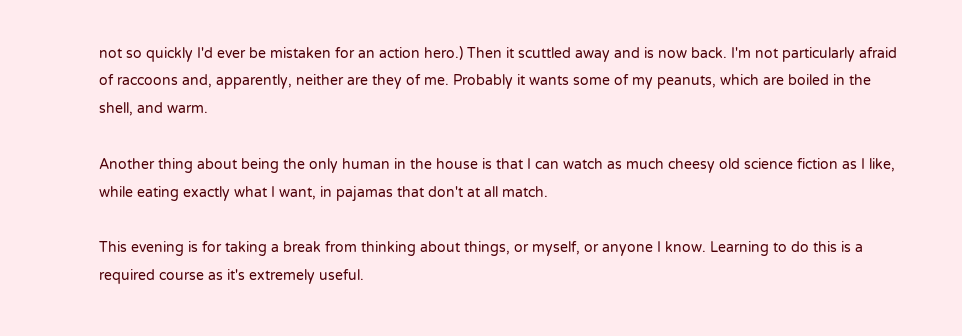not so quickly I'd ever be mistaken for an action hero.) Then it scuttled away and is now back. I'm not particularly afraid of raccoons and, apparently, neither are they of me. Probably it wants some of my peanuts, which are boiled in the shell, and warm.

Another thing about being the only human in the house is that I can watch as much cheesy old science fiction as I like, while eating exactly what I want, in pajamas that don't at all match.

This evening is for taking a break from thinking about things, or myself, or anyone I know. Learning to do this is a required course as it's extremely useful.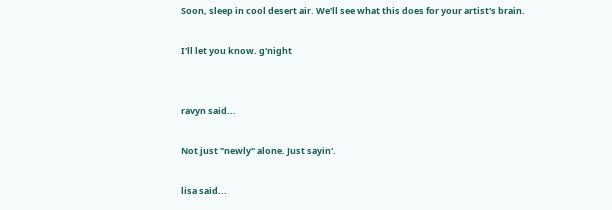Soon, sleep in cool desert air. We'll see what this does for your artist's brain.

I'll let you know. g'night


ravyn said...

Not just "newly" alone. Just sayin'.

lisa said...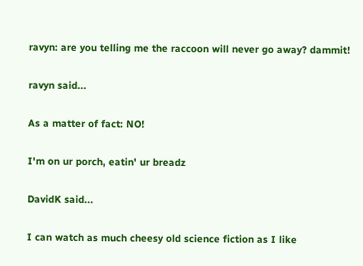ravyn: are you telling me the raccoon will never go away? dammit!

ravyn said...

As a matter of fact: NO!

I'm on ur porch, eatin' ur breadz

DavidK said...

I can watch as much cheesy old science fiction as I like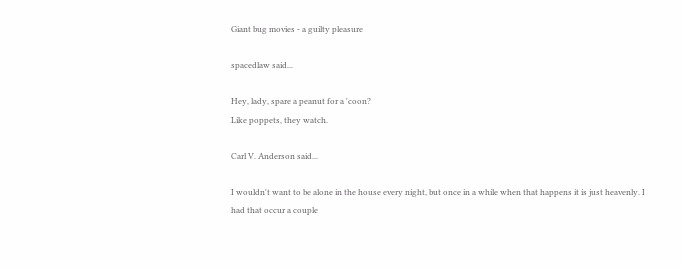Giant bug movies - a guilty pleasure

spacedlaw said...

Hey, lady, spare a peanut for a 'coon?
Like poppets, they watch.

Carl V. Anderson said...

I wouldn't want to be alone in the house every night, but once in a while when that happens it is just heavenly. I had that occur a couple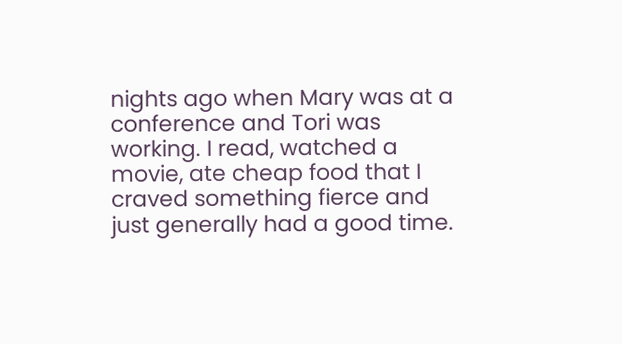nights ago when Mary was at a conference and Tori was working. I read, watched a movie, ate cheap food that I craved something fierce and just generally had a good time.